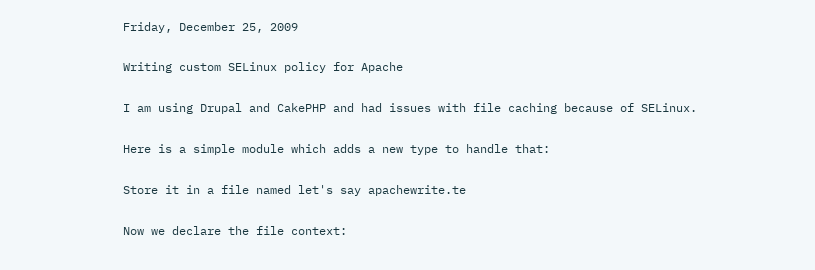Friday, December 25, 2009

Writing custom SELinux policy for Apache

I am using Drupal and CakePHP and had issues with file caching because of SELinux.

Here is a simple module which adds a new type to handle that:

Store it in a file named let's say apachewrite.te

Now we declare the file context: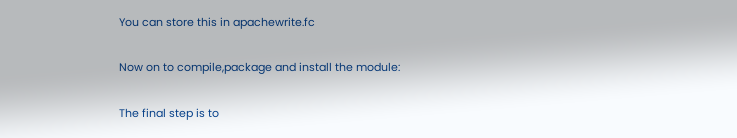You can store this in apachewrite.fc

Now on to compile,package and install the module:

The final step is to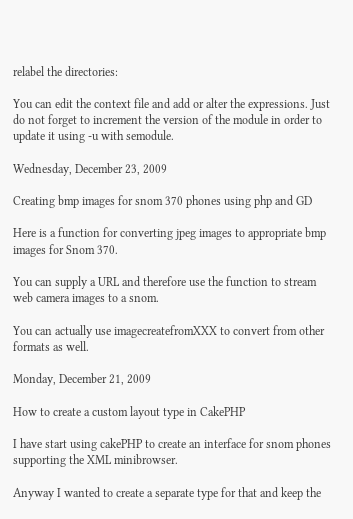relabel the directories:

You can edit the context file and add or alter the expressions. Just do not forget to increment the version of the module in order to update it using -u with semodule.

Wednesday, December 23, 2009

Creating bmp images for snom 370 phones using php and GD

Here is a function for converting jpeg images to appropriate bmp images for Snom 370.

You can supply a URL and therefore use the function to stream web camera images to a snom.

You can actually use imagecreatefromXXX to convert from other formats as well.

Monday, December 21, 2009

How to create a custom layout type in CakePHP

I have start using cakePHP to create an interface for snom phones supporting the XML minibrowser.

Anyway I wanted to create a separate type for that and keep the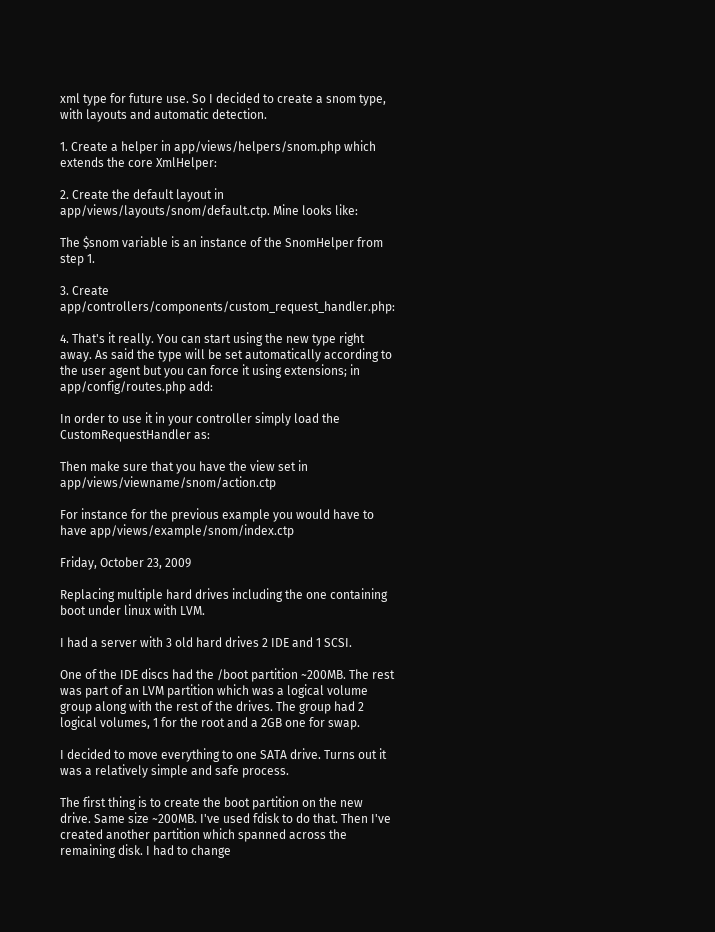xml type for future use. So I decided to create a snom type, with layouts and automatic detection.

1. Create a helper in app/views/helpers/snom.php which extends the core XmlHelper:

2. Create the default layout in app/views/layouts/snom/default.ctp. Mine looks like:

The $snom variable is an instance of the SnomHelper from step 1.

3. Create app/controllers/components/custom_request_handler.php:

4. That's it really. You can start using the new type right away. As said the type will be set automatically according to the user agent but you can force it using extensions; in app/config/routes.php add:

In order to use it in your controller simply load the CustomRequestHandler as:

Then make sure that you have the view set in app/views/viewname/snom/action.ctp

For instance for the previous example you would have to have app/views/example/snom/index.ctp

Friday, October 23, 2009

Replacing multiple hard drives including the one containing boot under linux with LVM.

I had a server with 3 old hard drives 2 IDE and 1 SCSI.

One of the IDE discs had the /boot partition ~200MB. The rest was part of an LVM partition which was a logical volume group along with the rest of the drives. The group had 2 logical volumes, 1 for the root and a 2GB one for swap.

I decided to move everything to one SATA drive. Turns out it was a relatively simple and safe process.

The first thing is to create the boot partition on the new drive. Same size ~200MB. I've used fdisk to do that. Then I've created another partition which spanned across the remaining disk. I had to change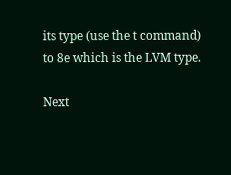its type (use the t command) to 8e which is the LVM type.

Next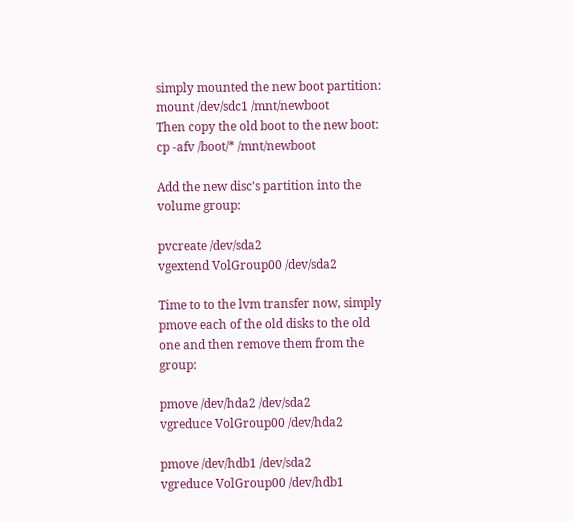simply mounted the new boot partition: mount /dev/sdc1 /mnt/newboot
Then copy the old boot to the new boot: cp -afv /boot/* /mnt/newboot

Add the new disc's partition into the volume group:

pvcreate /dev/sda2
vgextend VolGroup00 /dev/sda2

Time to to the lvm transfer now, simply pmove each of the old disks to the old one and then remove them from the group:

pmove /dev/hda2 /dev/sda2
vgreduce VolGroup00 /dev/hda2

pmove /dev/hdb1 /dev/sda2
vgreduce VolGroup00 /dev/hdb1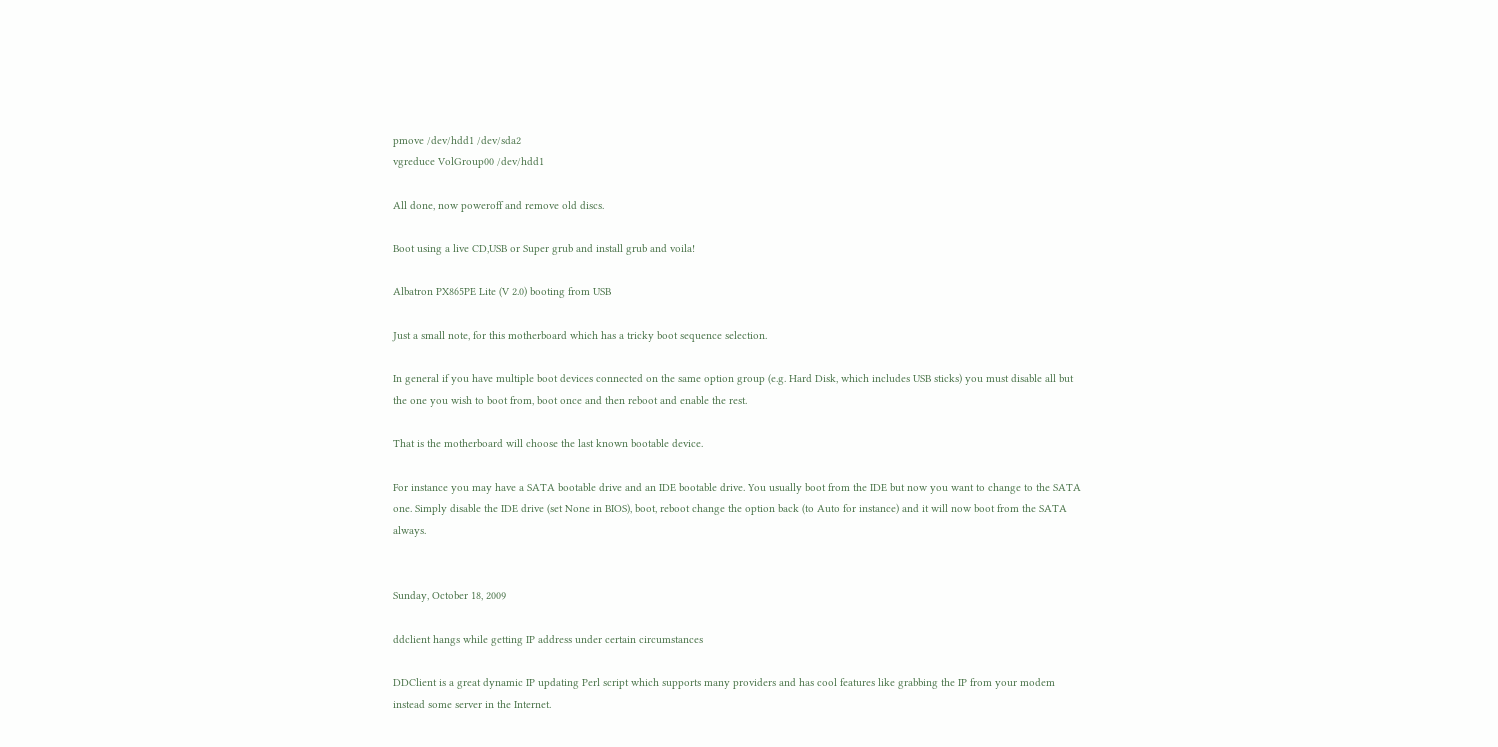pmove /dev/hdd1 /dev/sda2
vgreduce VolGroup00 /dev/hdd1

All done, now poweroff and remove old discs.

Boot using a live CD,USB or Super grub and install grub and voila!

Albatron PX865PE Lite (V 2.0) booting from USB

Just a small note, for this motherboard which has a tricky boot sequence selection.

In general if you have multiple boot devices connected on the same option group (e.g. Hard Disk, which includes USB sticks) you must disable all but the one you wish to boot from, boot once and then reboot and enable the rest.

That is the motherboard will choose the last known bootable device.

For instance you may have a SATA bootable drive and an IDE bootable drive. You usually boot from the IDE but now you want to change to the SATA one. Simply disable the IDE drive (set None in BIOS), boot, reboot change the option back (to Auto for instance) and it will now boot from the SATA always.


Sunday, October 18, 2009

ddclient hangs while getting IP address under certain circumstances

DDClient is a great dynamic IP updating Perl script which supports many providers and has cool features like grabbing the IP from your modem instead some server in the Internet.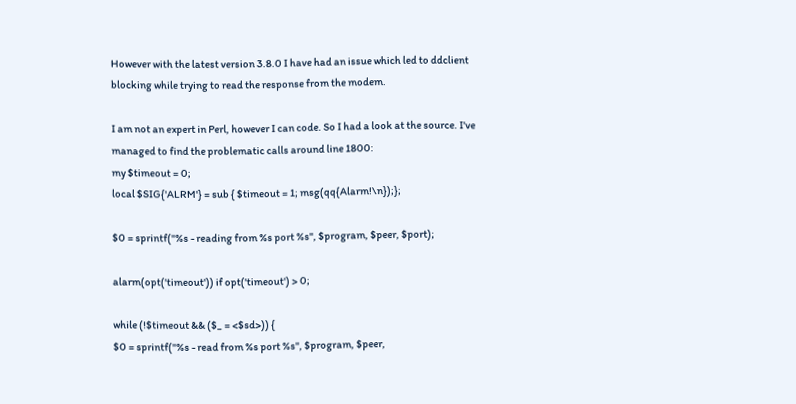However with the latest version 3.8.0 I have had an issue which led to ddclient blocking while trying to read the response from the modem.

I am not an expert in Perl, however I can code. So I had a look at the source. I've managed to find the problematic calls around line 1800:
my $timeout = 0;
local $SIG{'ALRM'} = sub { $timeout = 1; msg(qq{Alarm!\n});};

$0 = sprintf("%s - reading from %s port %s", $program, $peer, $port);

alarm(opt('timeout')) if opt('timeout') > 0;

while (!$timeout && ($_ = <$sd>)) {
$0 = sprintf("%s - read from %s port %s", $program, $peer,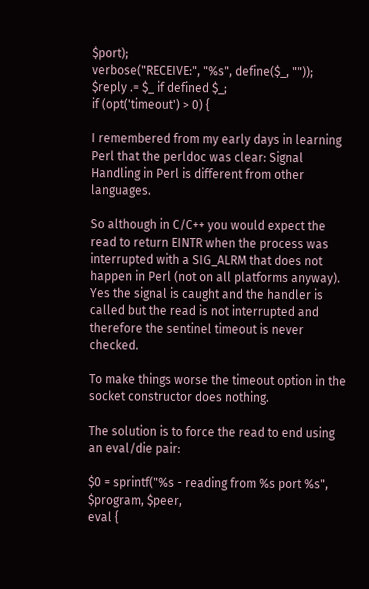$port);
verbose("RECEIVE:", "%s", define($_, ""));
$reply .= $_ if defined $_;
if (opt('timeout') > 0) {

I remembered from my early days in learning Perl that the perldoc was clear: Signal Handling in Perl is different from other languages.

So although in C/C++ you would expect the read to return EINTR when the process was interrupted with a SIG_ALRM that does not happen in Perl (not on all platforms anyway). Yes the signal is caught and the handler is called but the read is not interrupted and therefore the sentinel timeout is never checked.

To make things worse the timeout option in the socket constructor does nothing.

The solution is to force the read to end using an eval/die pair:

$0 = sprintf("%s - reading from %s port %s", $program, $peer,
eval {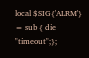local $SIG{'ALRM'} = sub { die "timeout";};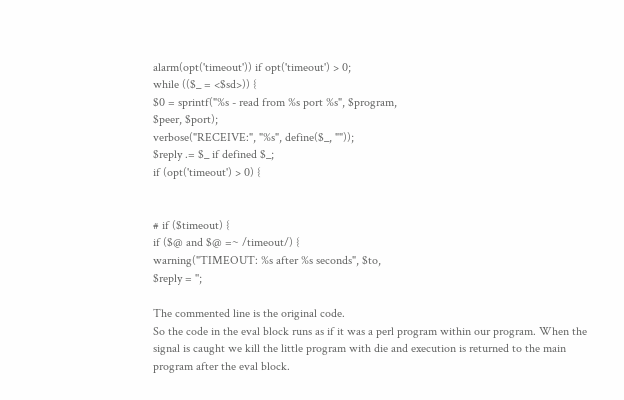alarm(opt('timeout')) if opt('timeout') > 0;
while (($_ = <$sd>)) {
$0 = sprintf("%s - read from %s port %s", $program,
$peer, $port);
verbose("RECEIVE:", "%s", define($_, ""));
$reply .= $_ if defined $_;
if (opt('timeout') > 0) {


# if ($timeout) {
if ($@ and $@ =~ /timeout/) {
warning("TIMEOUT: %s after %s seconds", $to,
$reply = '';

The commented line is the original code.
So the code in the eval block runs as if it was a perl program within our program. When the signal is caught we kill the little program with die and execution is returned to the main program after the eval block.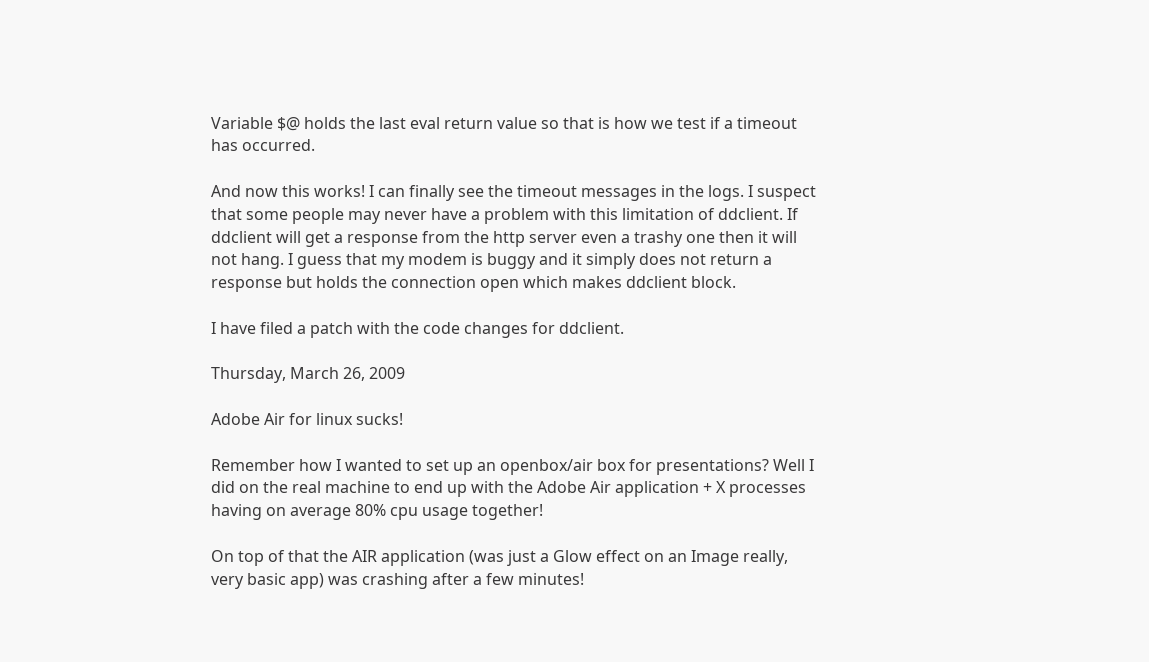Variable $@ holds the last eval return value so that is how we test if a timeout has occurred.

And now this works! I can finally see the timeout messages in the logs. I suspect that some people may never have a problem with this limitation of ddclient. If ddclient will get a response from the http server even a trashy one then it will not hang. I guess that my modem is buggy and it simply does not return a response but holds the connection open which makes ddclient block.

I have filed a patch with the code changes for ddclient.

Thursday, March 26, 2009

Adobe Air for linux sucks!

Remember how I wanted to set up an openbox/air box for presentations? Well I did on the real machine to end up with the Adobe Air application + X processes having on average 80% cpu usage together!

On top of that the AIR application (was just a Glow effect on an Image really, very basic app) was crashing after a few minutes!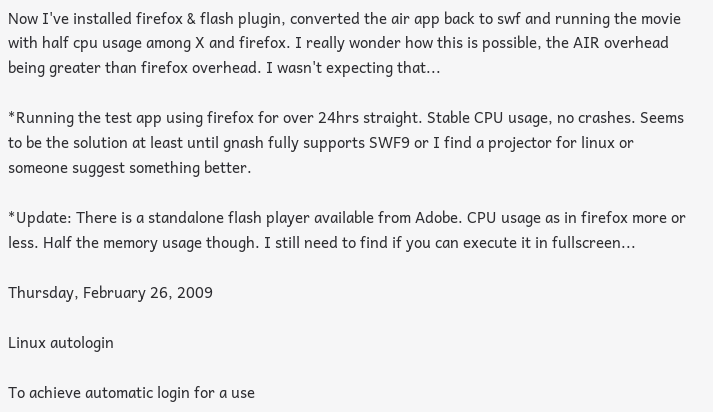Now I've installed firefox & flash plugin, converted the air app back to swf and running the movie with half cpu usage among X and firefox. I really wonder how this is possible, the AIR overhead being greater than firefox overhead. I wasn't expecting that...

*Running the test app using firefox for over 24hrs straight. Stable CPU usage, no crashes. Seems to be the solution at least until gnash fully supports SWF9 or I find a projector for linux or someone suggest something better.

*Update: There is a standalone flash player available from Adobe. CPU usage as in firefox more or less. Half the memory usage though. I still need to find if you can execute it in fullscreen...

Thursday, February 26, 2009

Linux autologin

To achieve automatic login for a use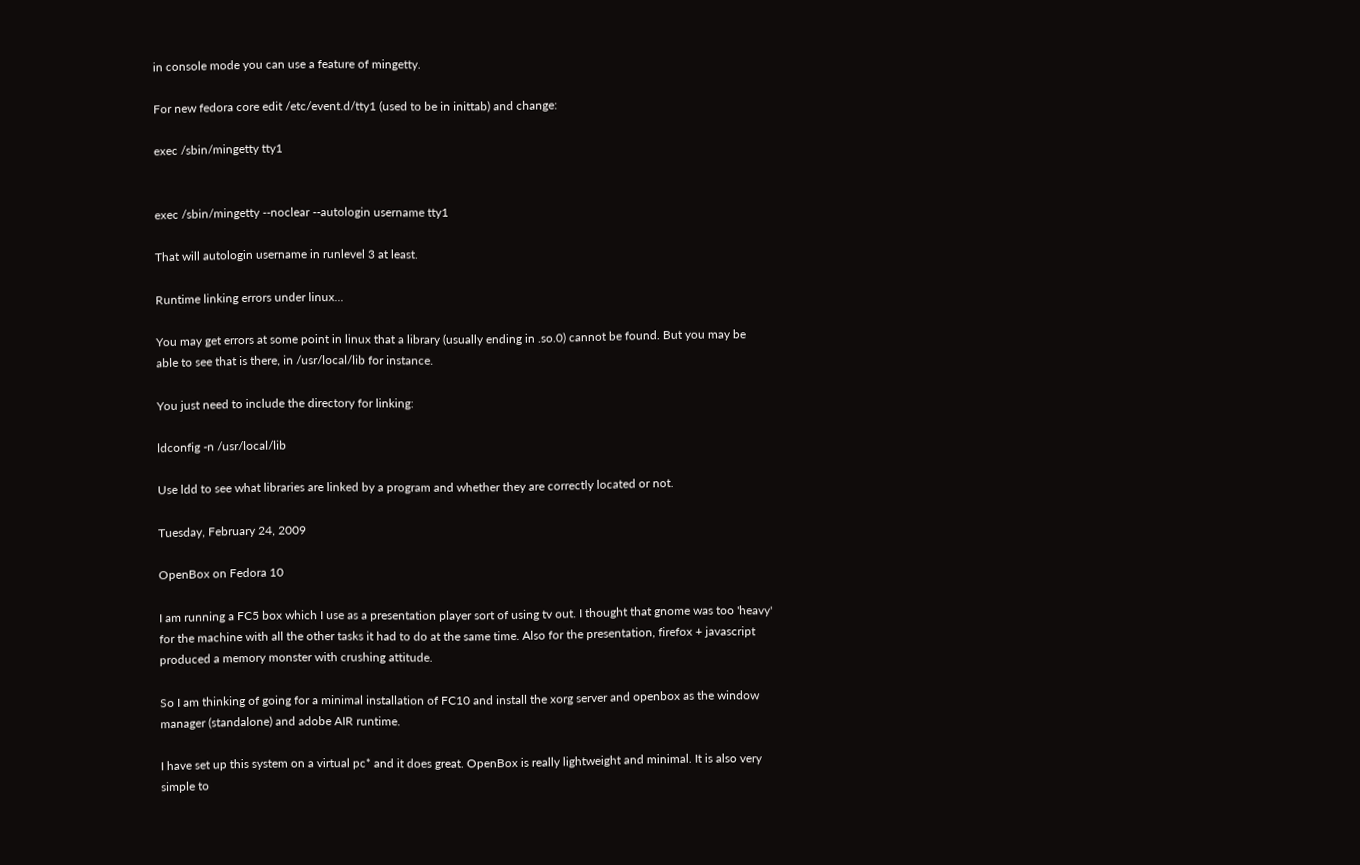in console mode you can use a feature of mingetty.

For new fedora core edit /etc/event.d/tty1 (used to be in inittab) and change:

exec /sbin/mingetty tty1


exec /sbin/mingetty --noclear --autologin username tty1

That will autologin username in runlevel 3 at least.

Runtime linking errors under linux...

You may get errors at some point in linux that a library (usually ending in .so.0) cannot be found. But you may be able to see that is there, in /usr/local/lib for instance.

You just need to include the directory for linking:

ldconfig -n /usr/local/lib

Use ldd to see what libraries are linked by a program and whether they are correctly located or not.

Tuesday, February 24, 2009

OpenBox on Fedora 10

I am running a FC5 box which I use as a presentation player sort of using tv out. I thought that gnome was too 'heavy' for the machine with all the other tasks it had to do at the same time. Also for the presentation, firefox + javascript produced a memory monster with crushing attitude.

So I am thinking of going for a minimal installation of FC10 and install the xorg server and openbox as the window manager (standalone) and adobe AIR runtime.

I have set up this system on a virtual pc* and it does great. OpenBox is really lightweight and minimal. It is also very simple to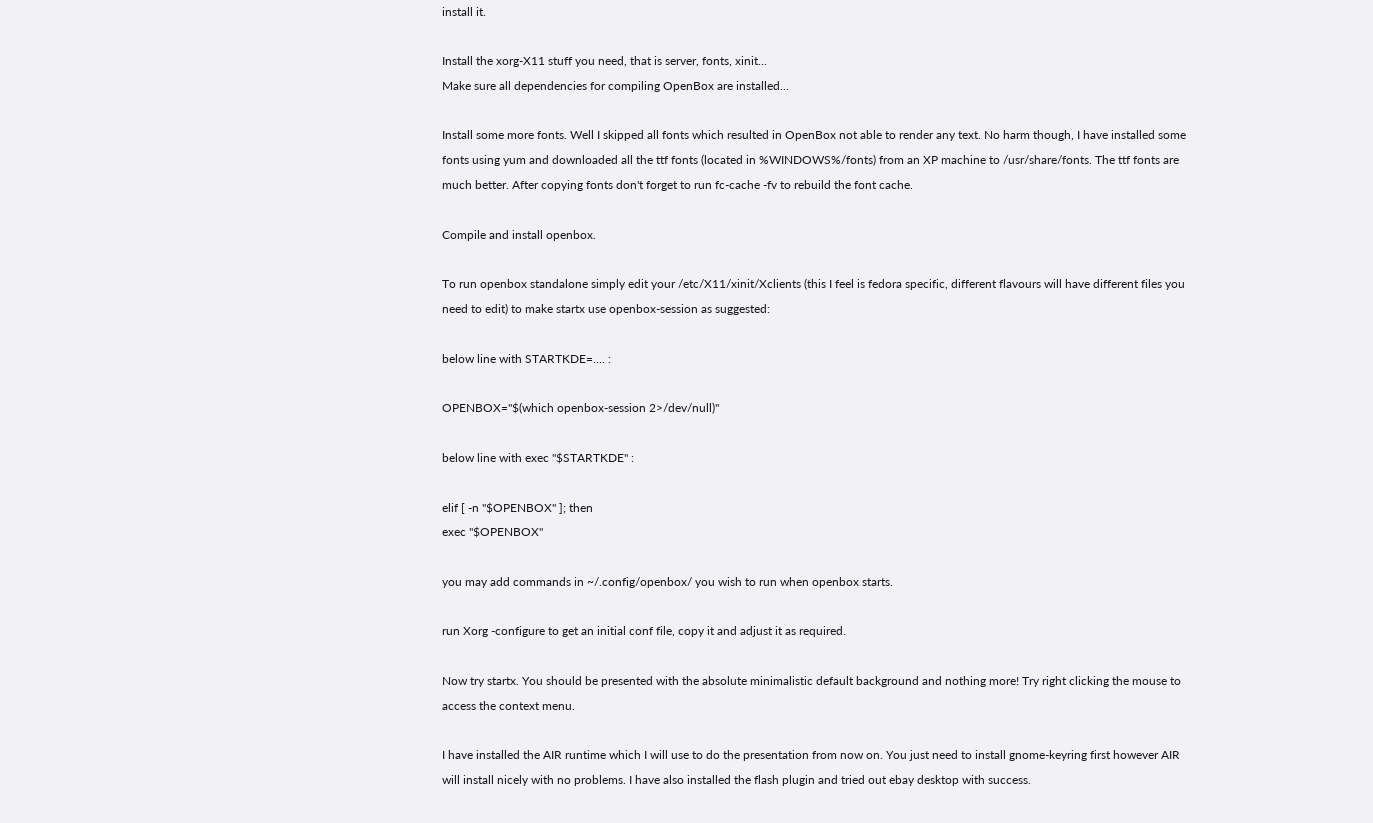install it.

Install the xorg-X11 stuff you need, that is server, fonts, xinit...
Make sure all dependencies for compiling OpenBox are installed...

Install some more fonts. Well I skipped all fonts which resulted in OpenBox not able to render any text. No harm though, I have installed some fonts using yum and downloaded all the ttf fonts (located in %WINDOWS%/fonts) from an XP machine to /usr/share/fonts. The ttf fonts are much better. After copying fonts don't forget to run fc-cache -fv to rebuild the font cache.

Compile and install openbox.

To run openbox standalone simply edit your /etc/X11/xinit/Xclients (this I feel is fedora specific, different flavours will have different files you need to edit) to make startx use openbox-session as suggested:

below line with STARTKDE=.... :

OPENBOX="$(which openbox-session 2>/dev/null)"

below line with exec "$STARTKDE" :

elif [ -n "$OPENBOX" ]; then
exec "$OPENBOX"

you may add commands in ~/.config/openbox/ you wish to run when openbox starts.

run Xorg -configure to get an initial conf file, copy it and adjust it as required.

Now try startx. You should be presented with the absolute minimalistic default background and nothing more! Try right clicking the mouse to access the context menu.

I have installed the AIR runtime which I will use to do the presentation from now on. You just need to install gnome-keyring first however AIR will install nicely with no problems. I have also installed the flash plugin and tried out ebay desktop with success.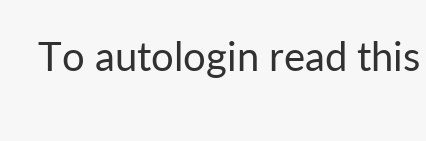To autologin read this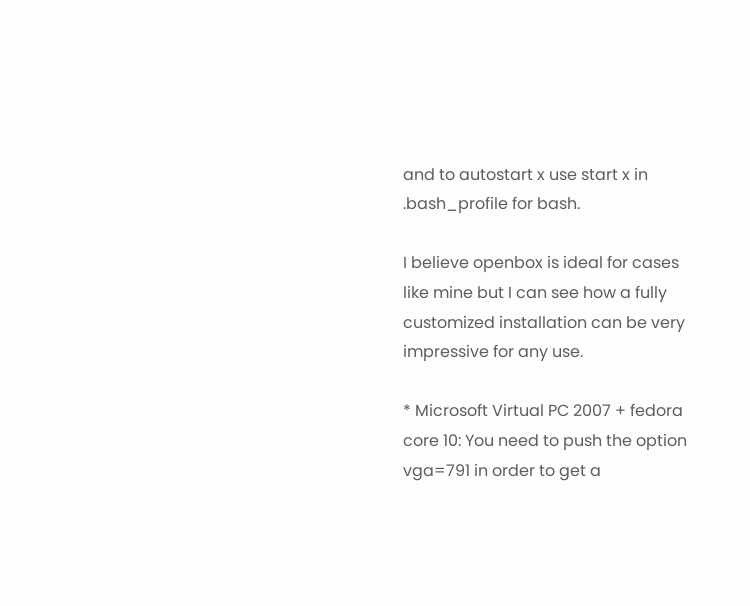and to autostart x use start x in .bash_profile for bash.

I believe openbox is ideal for cases like mine but I can see how a fully customized installation can be very impressive for any use.

* Microsoft Virtual PC 2007 + fedora core 10: You need to push the option vga=791 in order to get a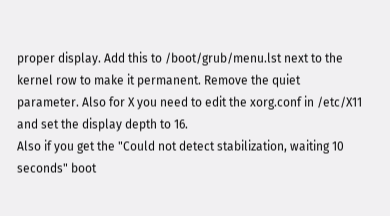proper display. Add this to /boot/grub/menu.lst next to the kernel row to make it permanent. Remove the quiet parameter. Also for X you need to edit the xorg.conf in /etc/X11 and set the display depth to 16.
Also if you get the "Could not detect stabilization, waiting 10 seconds" boot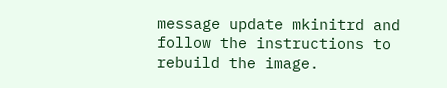message update mkinitrd and follow the instructions to rebuild the image.